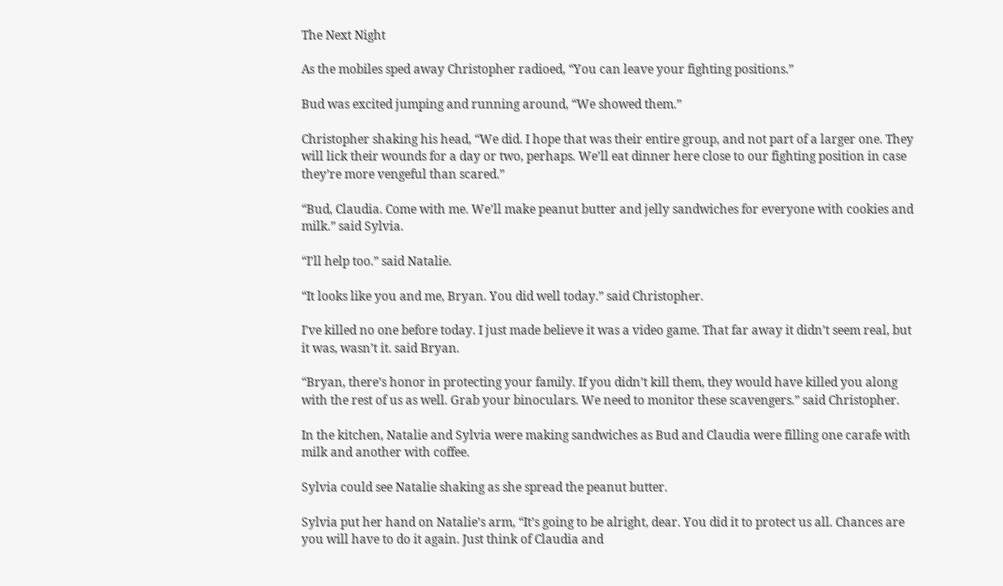The Next Night

As the mobiles sped away Christopher radioed, “You can leave your fighting positions.”

Bud was excited jumping and running around, “We showed them.”

Christopher shaking his head, “We did. I hope that was their entire group, and not part of a larger one. They will lick their wounds for a day or two, perhaps. We’ll eat dinner here close to our fighting position in case they’re more vengeful than scared.”

“Bud, Claudia. Come with me. We’ll make peanut butter and jelly sandwiches for everyone with cookies and milk.” said Sylvia.

“I’ll help too.” said Natalie.

“It looks like you and me, Bryan. You did well today.” said Christopher.

I’ve killed no one before today. I just made believe it was a video game. That far away it didn’t seem real, but it was, wasn’t it. said Bryan.

“Bryan, there’s honor in protecting your family. If you didn’t kill them, they would have killed you along with the rest of us as well. Grab your binoculars. We need to monitor these scavengers.” said Christopher.

In the kitchen, Natalie and Sylvia were making sandwiches as Bud and Claudia were filling one carafe with milk and another with coffee.

Sylvia could see Natalie shaking as she spread the peanut butter.

Sylvia put her hand on Natalie’s arm, “It’s going to be alright, dear. You did it to protect us all. Chances are you will have to do it again. Just think of Claudia and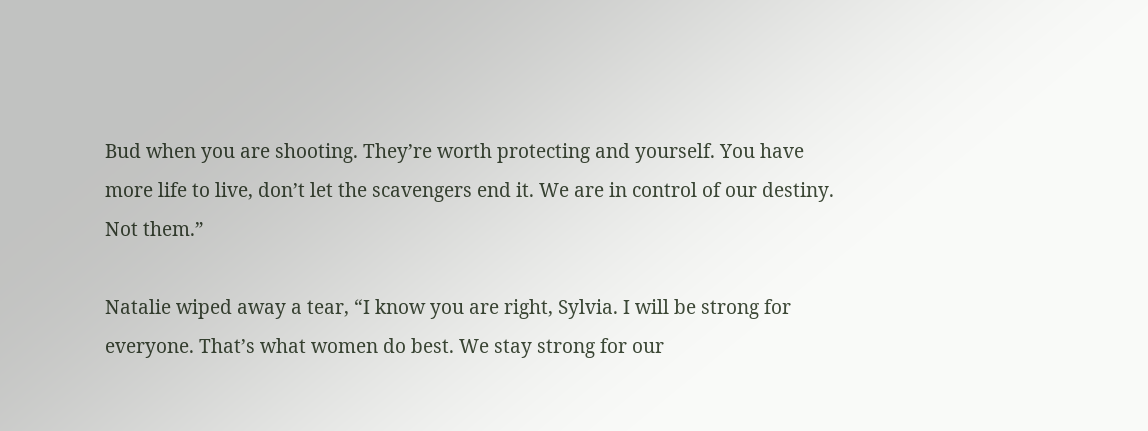Bud when you are shooting. They’re worth protecting and yourself. You have more life to live, don’t let the scavengers end it. We are in control of our destiny. Not them.”

Natalie wiped away a tear, “I know you are right, Sylvia. I will be strong for everyone. That’s what women do best. We stay strong for our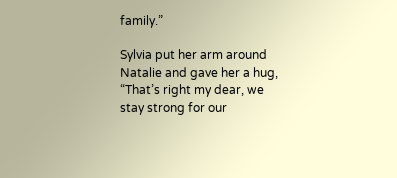family.”

Sylvia put her arm around Natalie and gave her a hug, “That’s right my dear, we stay strong for our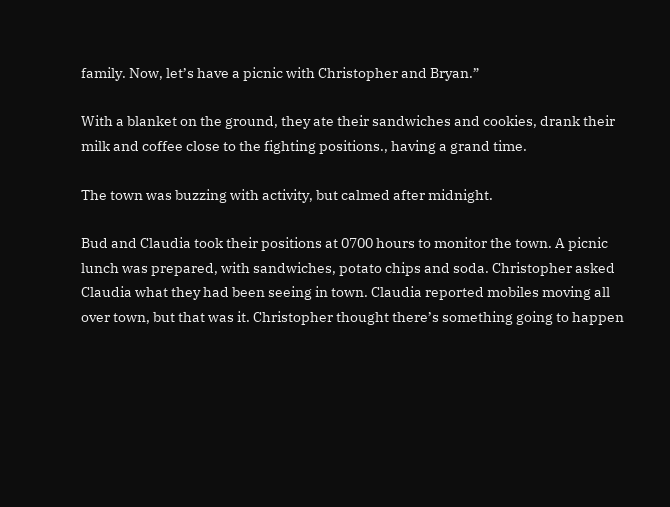family. Now, let’s have a picnic with Christopher and Bryan.”

With a blanket on the ground, they ate their sandwiches and cookies, drank their milk and coffee close to the fighting positions., having a grand time.

The town was buzzing with activity, but calmed after midnight.

Bud and Claudia took their positions at 0700 hours to monitor the town. A picnic lunch was prepared, with sandwiches, potato chips and soda. Christopher asked Claudia what they had been seeing in town. Claudia reported mobiles moving all over town, but that was it. Christopher thought there’s something going to happen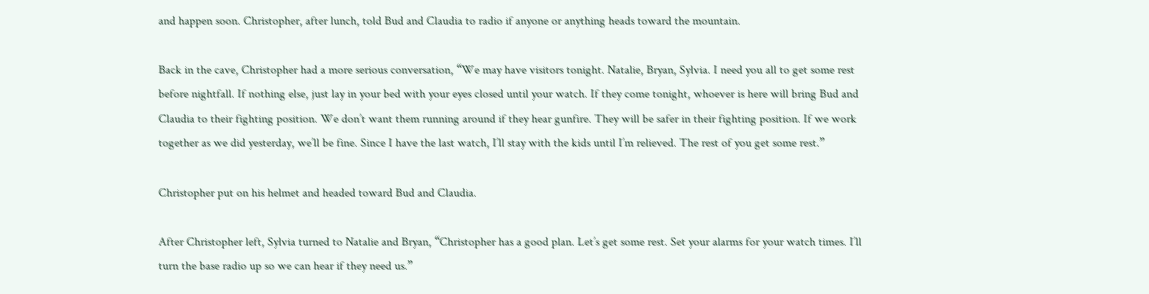and happen soon. Christopher, after lunch, told Bud and Claudia to radio if anyone or anything heads toward the mountain.

Back in the cave, Christopher had a more serious conversation, “We may have visitors tonight. Natalie, Bryan, Sylvia. I need you all to get some rest before nightfall. If nothing else, just lay in your bed with your eyes closed until your watch. If they come tonight, whoever is here will bring Bud and Claudia to their fighting position. We don’t want them running around if they hear gunfire. They will be safer in their fighting position. If we work together as we did yesterday, we’ll be fine. Since I have the last watch, I’ll stay with the kids until I’m relieved. The rest of you get some rest.”

Christopher put on his helmet and headed toward Bud and Claudia.

After Christopher left, Sylvia turned to Natalie and Bryan, “Christopher has a good plan. Let’s get some rest. Set your alarms for your watch times. I’ll turn the base radio up so we can hear if they need us.”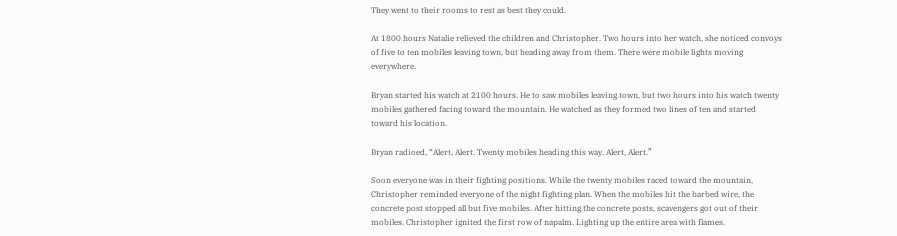They went to their rooms to rest as best they could.

At 1800 hours Natalie relieved the children and Christopher. Two hours into her watch, she noticed convoys of five to ten mobiles leaving town, but heading away from them. There were mobile lights moving everywhere.

Bryan started his watch at 2100 hours. He to saw mobiles leaving town, but two hours into his watch twenty mobiles gathered facing toward the mountain. He watched as they formed two lines of ten and started toward his location.

Bryan radioed, “Alert, Alert. Twenty mobiles heading this way. Alert, Alert.”

Soon everyone was in their fighting positions. While the twenty mobiles raced toward the mountain, Christopher reminded everyone of the night fighting plan. When the mobiles hit the barbed wire, the concrete post stopped all but five mobiles. After hitting the concrete posts, scavengers got out of their mobiles. Christopher ignited the first row of napalm. Lighting up the entire area with flames.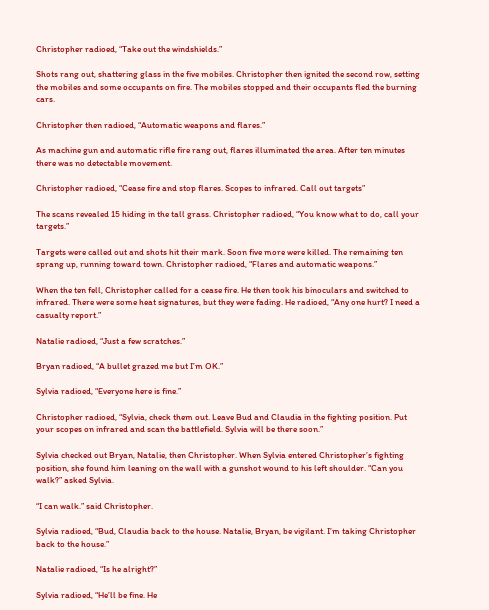Christopher radioed, “Take out the windshields.”

Shots rang out, shattering glass in the five mobiles. Christopher then ignited the second row, setting the mobiles and some occupants on fire. The mobiles stopped and their occupants fled the burning cars.

Christopher then radioed, “Automatic weapons and flares.”

As machine gun and automatic rifle fire rang out, flares illuminated the area. After ten minutes there was no detectable movement.

Christopher radioed, “Cease fire and stop flares. Scopes to infrared. Call out targets”

The scans revealed 15 hiding in the tall grass. Christopher radioed, “You know what to do, call your targets.”

Targets were called out and shots hit their mark. Soon five more were killed. The remaining ten sprang up, running toward town. Christopher radioed, “Flares and automatic weapons.”

When the ten fell, Christopher called for a cease fire. He then took his binoculars and switched to infrared. There were some heat signatures, but they were fading. He radioed, “Any one hurt? I need a casualty report.”

Natalie radioed, “Just a few scratches.”

Bryan radioed, “A bullet grazed me but I’m OK.”

Sylvia radioed, “Everyone here is fine.”

Christopher radioed, “Sylvia, check them out. Leave Bud and Claudia in the fighting position. Put your scopes on infrared and scan the battlefield. Sylvia will be there soon.”

Sylvia checked out Bryan, Natalie, then Christopher. When Sylvia entered Christopher’s fighting position, she found him leaning on the wall with a gunshot wound to his left shoulder. “Can you walk?” asked Sylvia.

“I can walk.” said Christopher.

Sylvia radioed, “Bud, Claudia back to the house. Natalie, Bryan, be vigilant. I’m taking Christopher back to the house.”

Natalie radioed, “Is he alright?”

Sylvia radioed, “He’ll be fine. He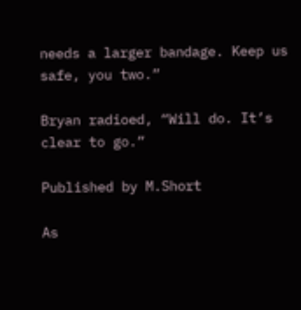needs a larger bandage. Keep us safe, you two.”

Bryan radioed, “Will do. It’s clear to go.”

Published by M.Short

As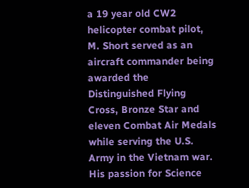a 19 year old CW2 helicopter combat pilot, M. Short served as an aircraft commander being awarded the Distinguished Flying Cross, Bronze Star and eleven Combat Air Medals while serving the U.S. Army in the Vietnam war. His passion for Science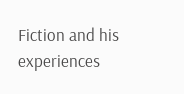Fiction and his experiences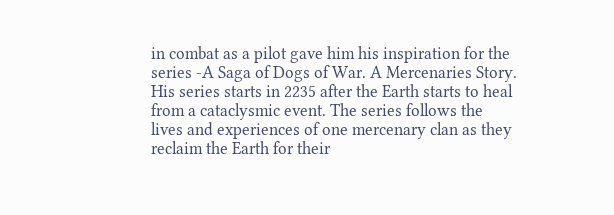in combat as a pilot gave him his inspiration for the series -A Saga of Dogs of War. A Mercenaries Story. His series starts in 2235 after the Earth starts to heal from a cataclysmic event. The series follows the lives and experiences of one mercenary clan as they reclaim the Earth for their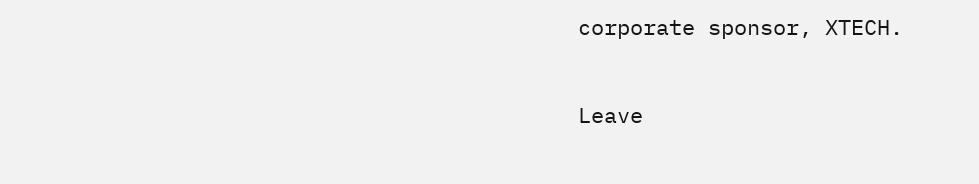corporate sponsor, XTECH.

Leave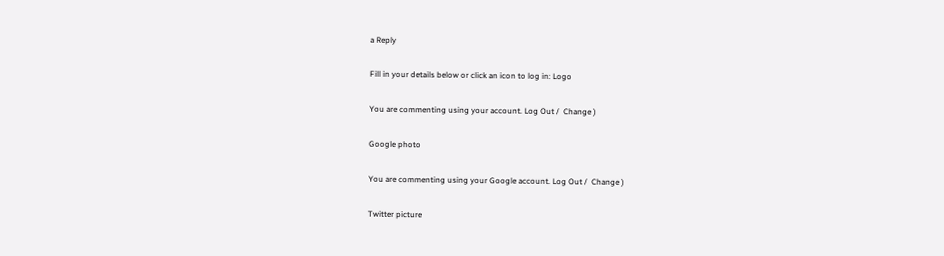a Reply

Fill in your details below or click an icon to log in: Logo

You are commenting using your account. Log Out /  Change )

Google photo

You are commenting using your Google account. Log Out /  Change )

Twitter picture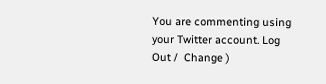You are commenting using your Twitter account. Log Out /  Change )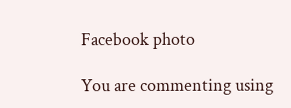Facebook photo

You are commenting using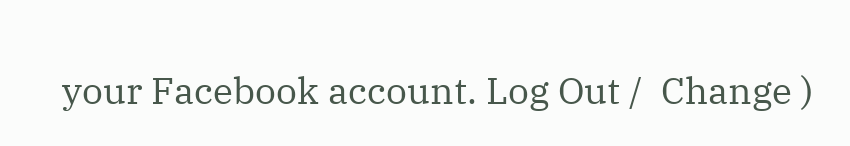your Facebook account. Log Out /  Change )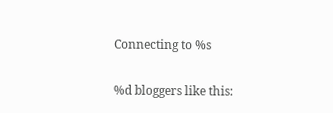Connecting to %s

%d bloggers like this: